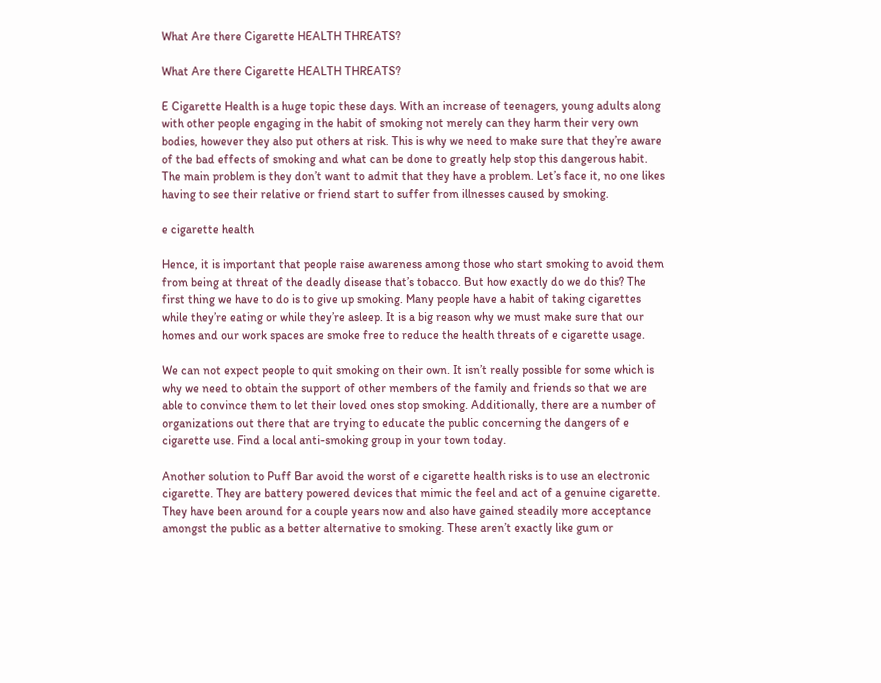What Are there Cigarette HEALTH THREATS?

What Are there Cigarette HEALTH THREATS?

E Cigarette Health is a huge topic these days. With an increase of teenagers, young adults along with other people engaging in the habit of smoking not merely can they harm their very own bodies, however they also put others at risk. This is why we need to make sure that they’re aware of the bad effects of smoking and what can be done to greatly help stop this dangerous habit. The main problem is they don’t want to admit that they have a problem. Let’s face it, no one likes having to see their relative or friend start to suffer from illnesses caused by smoking.

e cigarette health

Hence, it is important that people raise awareness among those who start smoking to avoid them from being at threat of the deadly disease that’s tobacco. But how exactly do we do this? The first thing we have to do is to give up smoking. Many people have a habit of taking cigarettes while they’re eating or while they’re asleep. It is a big reason why we must make sure that our homes and our work spaces are smoke free to reduce the health threats of e cigarette usage.

We can not expect people to quit smoking on their own. It isn’t really possible for some which is why we need to obtain the support of other members of the family and friends so that we are able to convince them to let their loved ones stop smoking. Additionally, there are a number of organizations out there that are trying to educate the public concerning the dangers of e cigarette use. Find a local anti-smoking group in your town today.

Another solution to Puff Bar avoid the worst of e cigarette health risks is to use an electronic cigarette. They are battery powered devices that mimic the feel and act of a genuine cigarette. They have been around for a couple years now and also have gained steadily more acceptance amongst the public as a better alternative to smoking. These aren’t exactly like gum or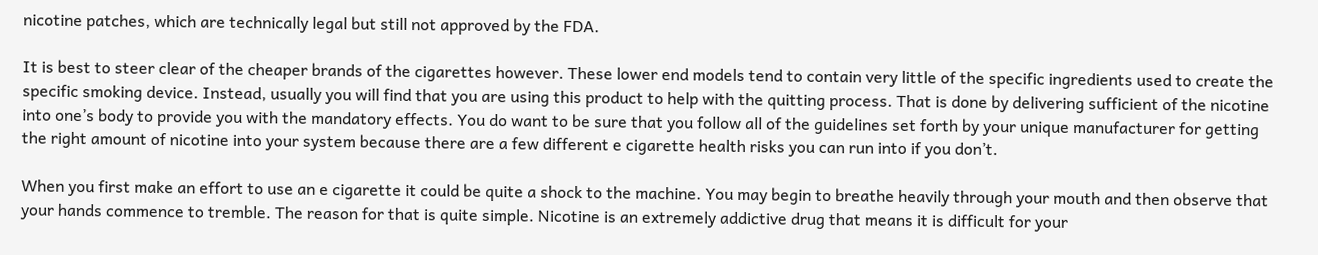nicotine patches, which are technically legal but still not approved by the FDA.

It is best to steer clear of the cheaper brands of the cigarettes however. These lower end models tend to contain very little of the specific ingredients used to create the specific smoking device. Instead, usually you will find that you are using this product to help with the quitting process. That is done by delivering sufficient of the nicotine into one’s body to provide you with the mandatory effects. You do want to be sure that you follow all of the guidelines set forth by your unique manufacturer for getting the right amount of nicotine into your system because there are a few different e cigarette health risks you can run into if you don’t.

When you first make an effort to use an e cigarette it could be quite a shock to the machine. You may begin to breathe heavily through your mouth and then observe that your hands commence to tremble. The reason for that is quite simple. Nicotine is an extremely addictive drug that means it is difficult for your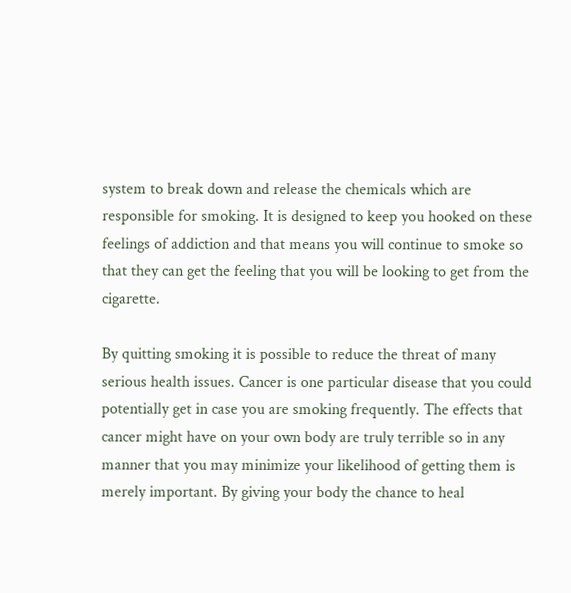system to break down and release the chemicals which are responsible for smoking. It is designed to keep you hooked on these feelings of addiction and that means you will continue to smoke so that they can get the feeling that you will be looking to get from the cigarette.

By quitting smoking it is possible to reduce the threat of many serious health issues. Cancer is one particular disease that you could potentially get in case you are smoking frequently. The effects that cancer might have on your own body are truly terrible so in any manner that you may minimize your likelihood of getting them is merely important. By giving your body the chance to heal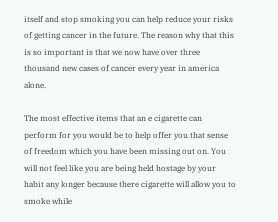itself and stop smoking you can help reduce your risks of getting cancer in the future. The reason why that this is so important is that we now have over three thousand new cases of cancer every year in america alone.

The most effective items that an e cigarette can perform for you would be to help offer you that sense of freedom which you have been missing out on. You will not feel like you are being held hostage by your habit any longer because there cigarette will allow you to smoke while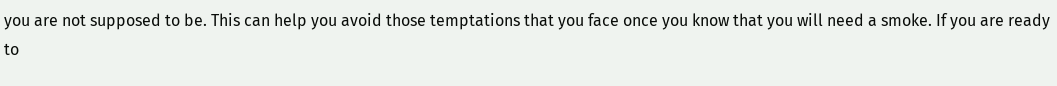you are not supposed to be. This can help you avoid those temptations that you face once you know that you will need a smoke. If you are ready to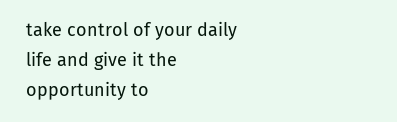take control of your daily life and give it the opportunity to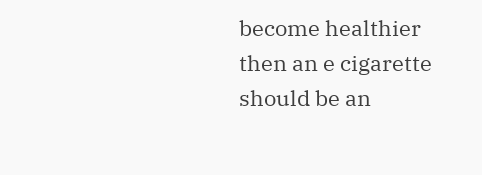become healthier then an e cigarette should be an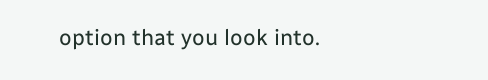option that you look into.